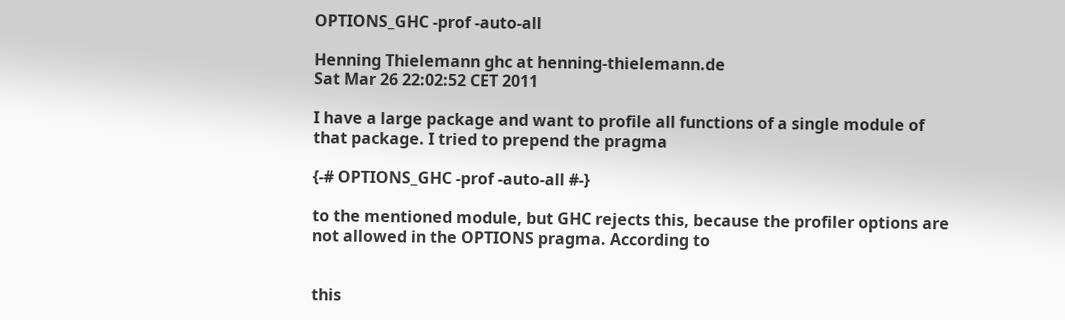OPTIONS_GHC -prof -auto-all

Henning Thielemann ghc at henning-thielemann.de
Sat Mar 26 22:02:52 CET 2011

I have a large package and want to profile all functions of a single module of
that package. I tried to prepend the pragma

{-# OPTIONS_GHC -prof -auto-all #-}

to the mentioned module, but GHC rejects this, because the profiler options are
not allowed in the OPTIONS pragma. According to


this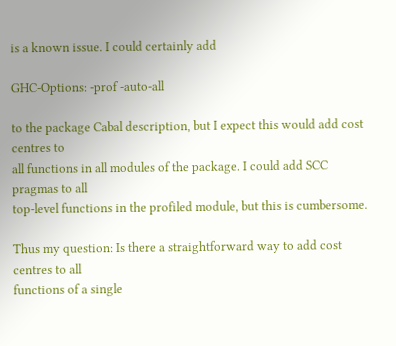is a known issue. I could certainly add

GHC-Options: -prof -auto-all

to the package Cabal description, but I expect this would add cost centres to
all functions in all modules of the package. I could add SCC pragmas to all
top-level functions in the profiled module, but this is cumbersome.

Thus my question: Is there a straightforward way to add cost centres to all
functions of a single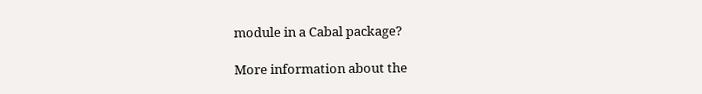module in a Cabal package?

More information about the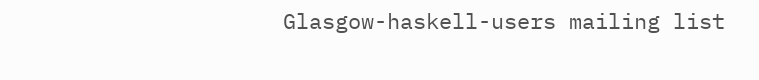Glasgow-haskell-users mailing list